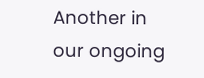Another in our ongoing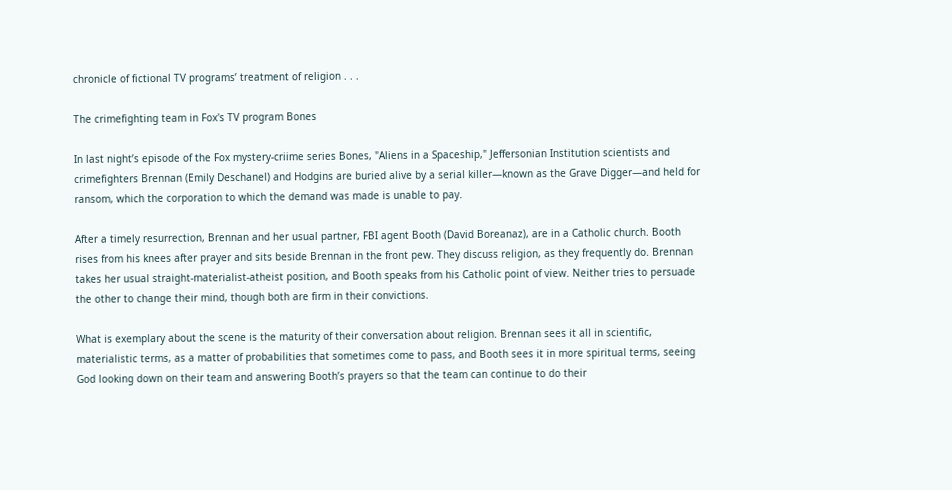chronicle of fictional TV programs’ treatment of religion . . .

The crimefighting team in Fox's TV program Bones

In last night’s episode of the Fox mystery-criime series Bones, "Aliens in a Spaceship," Jeffersonian Institution scientists and crimefighters Brennan (Emily Deschanel) and Hodgins are buried alive by a serial killer—known as the Grave Digger—and held for ransom, which the corporation to which the demand was made is unable to pay.

After a timely resurrection, Brennan and her usual partner, FBI agent Booth (David Boreanaz), are in a Catholic church. Booth rises from his knees after prayer and sits beside Brennan in the front pew. They discuss religion, as they frequently do. Brennan takes her usual straight-materialist-atheist position, and Booth speaks from his Catholic point of view. Neither tries to persuade the other to change their mind, though both are firm in their convictions.

What is exemplary about the scene is the maturity of their conversation about religion. Brennan sees it all in scientific, materialistic terms, as a matter of probabilities that sometimes come to pass, and Booth sees it in more spiritual terms, seeing God looking down on their team and answering Booth’s prayers so that the team can continue to do their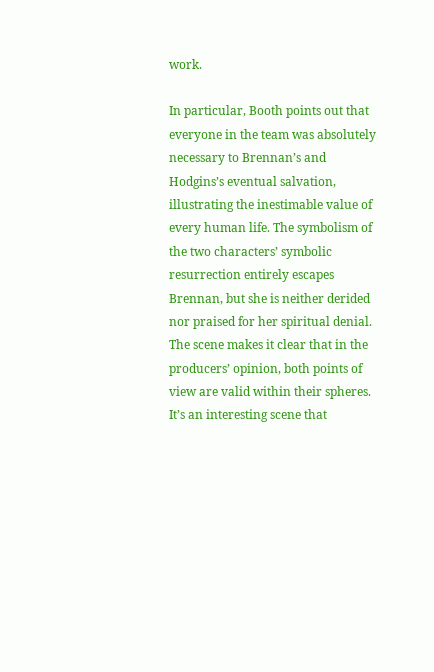work.

In particular, Booth points out that everyone in the team was absolutely necessary to Brennan’s and Hodgins’s eventual salvation, illustrating the inestimable value of every human life. The symbolism of the two characters’ symbolic resurrection entirely escapes Brennan, but she is neither derided nor praised for her spiritual denial. The scene makes it clear that in the producers’ opinion, both points of view are valid within their spheres. It’s an interesting scene that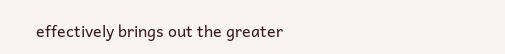effectively brings out the greater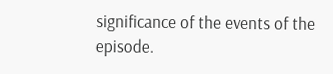significance of the events of the episode.